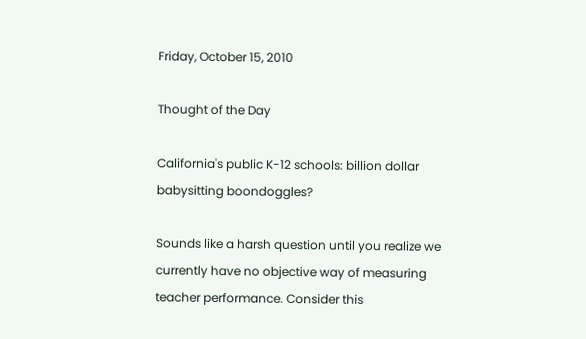Friday, October 15, 2010

Thought of the Day

California's public K-12 schools: billion dollar babysitting boondoggles?

Sounds like a harsh question until you realize we currently have no objective way of measuring teacher performance. Consider this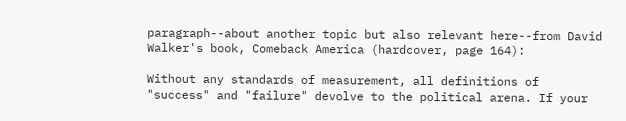paragraph--about another topic but also relevant here--from David Walker's book, Comeback America (hardcover, page 164):

Without any standards of measurement, all definitions of "success" and "failure" devolve to the political arena. If your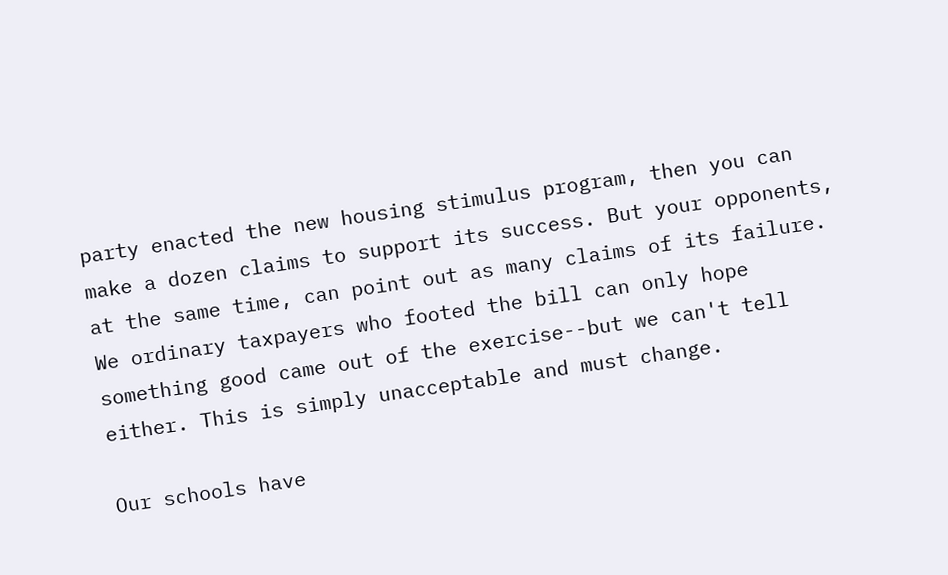party enacted the new housing stimulus program, then you can make a dozen claims to support its success. But your opponents, at the same time, can point out as many claims of its failure. We ordinary taxpayers who footed the bill can only hope something good came out of the exercise--but we can't tell either. This is simply unacceptable and must change.

Our schools have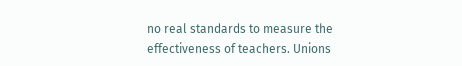no real standards to measure the effectiveness of teachers. Unions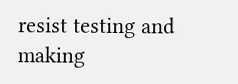resist testing and making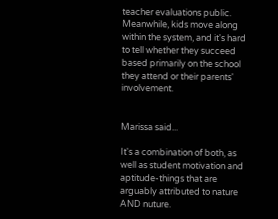teacher evaluations public. Meanwhile, kids move along within the system, and it's hard to tell whether they succeed based primarily on the school they attend or their parents' involvement.


Marissa said...

It's a combination of both, as well as student motivation and aptitude-things that are arguably attributed to nature AND nuture.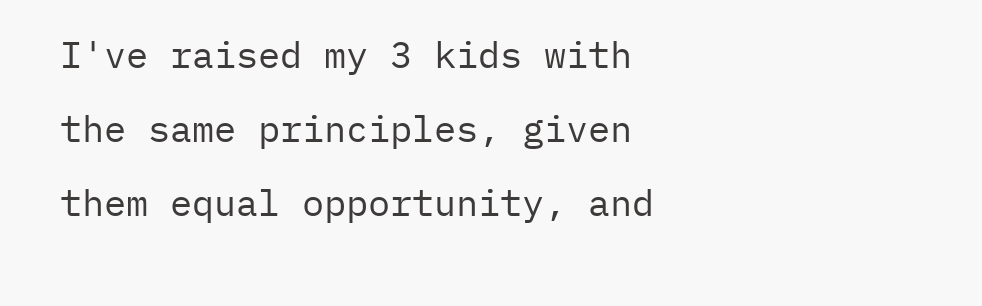I've raised my 3 kids with the same principles, given them equal opportunity, and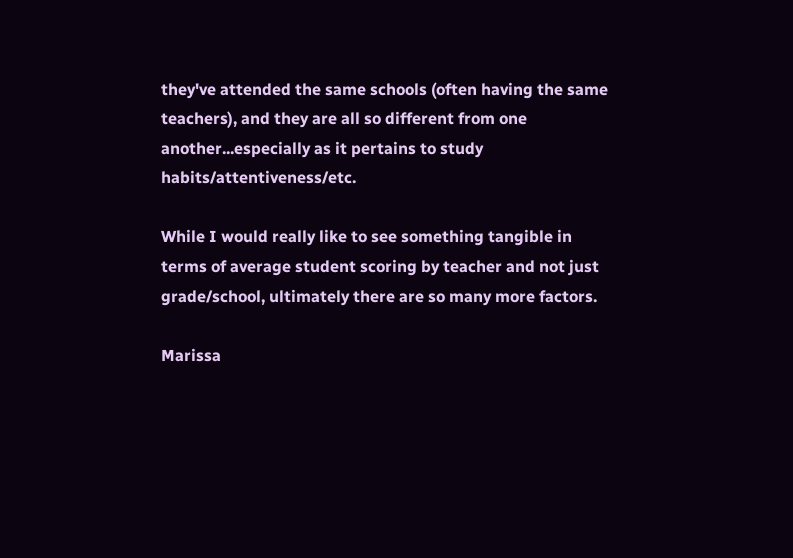they've attended the same schools (often having the same teachers), and they are all so different from one another...especially as it pertains to study habits/attentiveness/etc.

While I would really like to see something tangible in terms of average student scoring by teacher and not just grade/school, ultimately there are so many more factors.

Marissa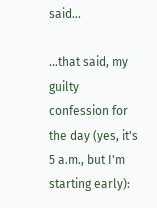said...

...that said, my guilty confession for the day (yes, it's 5 a.m., but I'm starting early):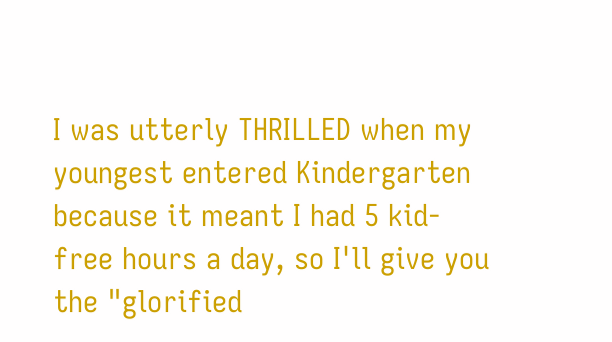I was utterly THRILLED when my youngest entered Kindergarten because it meant I had 5 kid-free hours a day, so I'll give you the "glorified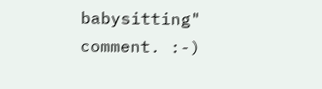babysitting" comment. :-)